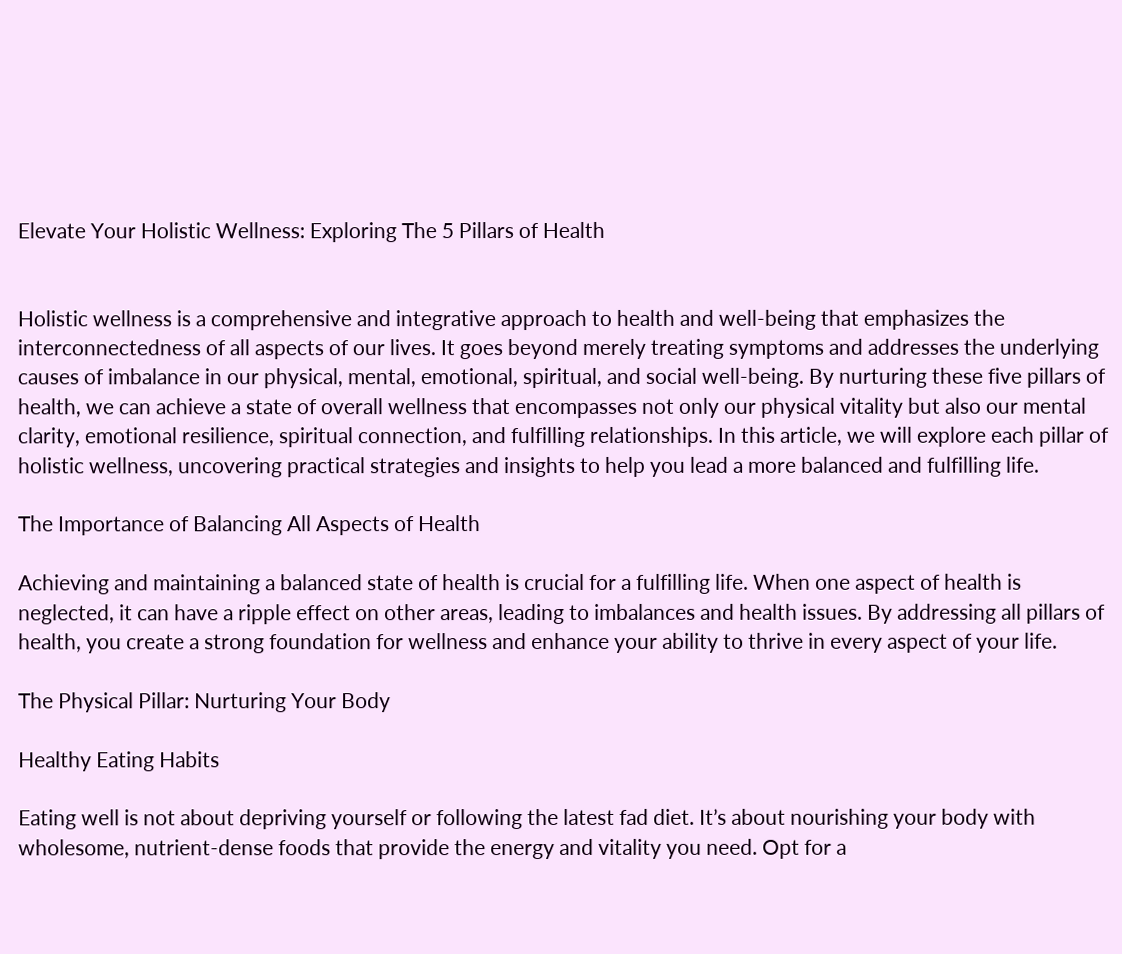Elevate Your Holistic Wellness: Exploring The 5 Pillars of Health


Holistic wellness is a comprehensive and integrative approach to health and well-being that emphasizes the interconnectedness of all aspects of our lives. It goes beyond merely treating symptoms and addresses the underlying causes of imbalance in our physical, mental, emotional, spiritual, and social well-being. By nurturing these five pillars of health, we can achieve a state of overall wellness that encompasses not only our physical vitality but also our mental clarity, emotional resilience, spiritual connection, and fulfilling relationships. In this article, we will explore each pillar of holistic wellness, uncovering practical strategies and insights to help you lead a more balanced and fulfilling life.

The Importance of Balancing All Aspects of Health

Achieving and maintaining a balanced state of health is crucial for a fulfilling life. When one aspect of health is neglected, it can have a ripple effect on other areas, leading to imbalances and health issues. By addressing all pillars of health, you create a strong foundation for wellness and enhance your ability to thrive in every aspect of your life.

The Physical Pillar: Nurturing Your Body

Healthy Eating Habits

Eating well is not about depriving yourself or following the latest fad diet. It’s about nourishing your body with wholesome, nutrient-dense foods that provide the energy and vitality you need. Opt for a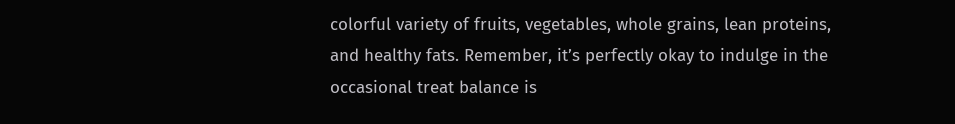colorful variety of fruits, vegetables, whole grains, lean proteins, and healthy fats. Remember, it’s perfectly okay to indulge in the occasional treat balance is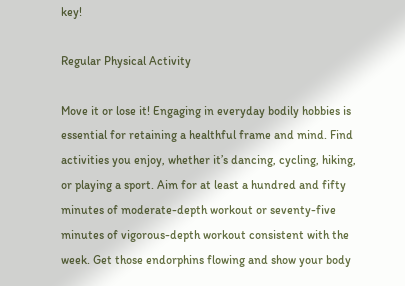key!

Regular Physical Activity

Move it or lose it! Engaging in everyday bodily hobbies is essential for retaining a healthful frame and mind. Find activities you enjoy, whether it’s dancing, cycling, hiking, or playing a sport. Aim for at least a hundred and fifty minutes of moderate-depth workout or seventy-five minutes of vigorous-depth workout consistent with the week. Get those endorphins flowing and show your body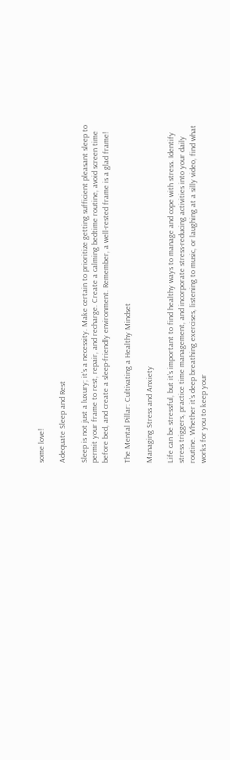some love!

Adequate Sleep and Rest

Sleep is not just a luxury; it’s a necessity. Make certain to prioritize getting sufficient pleasant sleep to permit your frame to rest, repair, and recharge. Create a calming bedtime routine, avoid screen time before bed, and create a sleep-friendly environment. Remember, a well-rested frame is a glad frame!

The Mental Pillar: Cultivating a Healthy Mindset

Managing Stress and Anxiety

Life can be stressful, but it’s important to find healthy ways to manage and cope with stress. Identify stress triggers, practice time management, and incorporate stress-reducing activities into your daily routine. Whether it’s deep breathing exercises, listening to music, or laughing at a silly video, find what works for you to keep your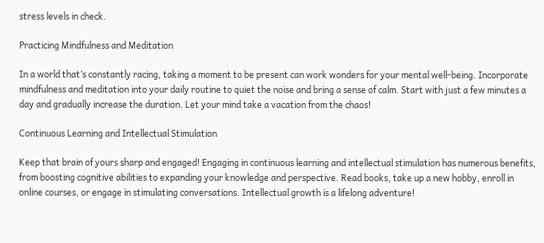stress levels in check.

Practicing Mindfulness and Meditation

In a world that’s constantly racing, taking a moment to be present can work wonders for your mental well-being. Incorporate mindfulness and meditation into your daily routine to quiet the noise and bring a sense of calm. Start with just a few minutes a day and gradually increase the duration. Let your mind take a vacation from the chaos!

Continuous Learning and Intellectual Stimulation

Keep that brain of yours sharp and engaged! Engaging in continuous learning and intellectual stimulation has numerous benefits, from boosting cognitive abilities to expanding your knowledge and perspective. Read books, take up a new hobby, enroll in online courses, or engage in stimulating conversations. Intellectual growth is a lifelong adventure!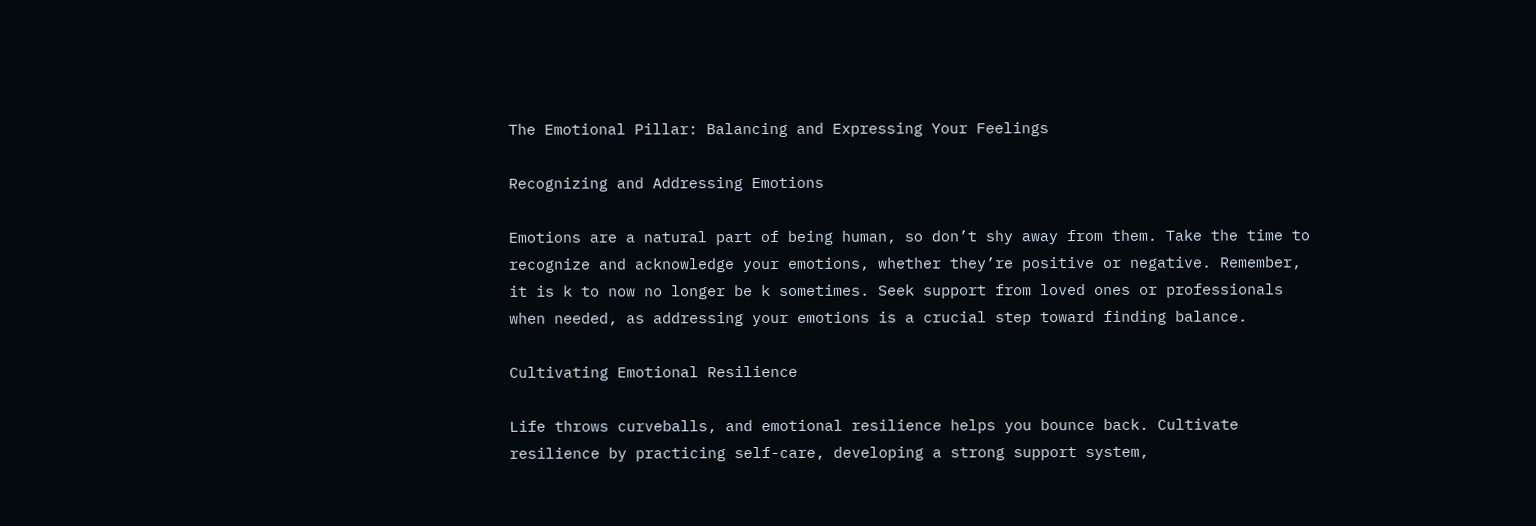The Emotional Pillar: Balancing and Expressing Your Feelings

Recognizing and Addressing Emotions

Emotions are a natural part of being human, so don’t shy away from them. Take the time to recognize and acknowledge your emotions, whether they’re positive or negative. Remember, it is k to now no longer be k sometimes. Seek support from loved ones or professionals when needed, as addressing your emotions is a crucial step toward finding balance.

Cultivating Emotional Resilience

Life throws curveballs, and emotional resilience helps you bounce back. Cultivate resilience by practicing self-care, developing a strong support system,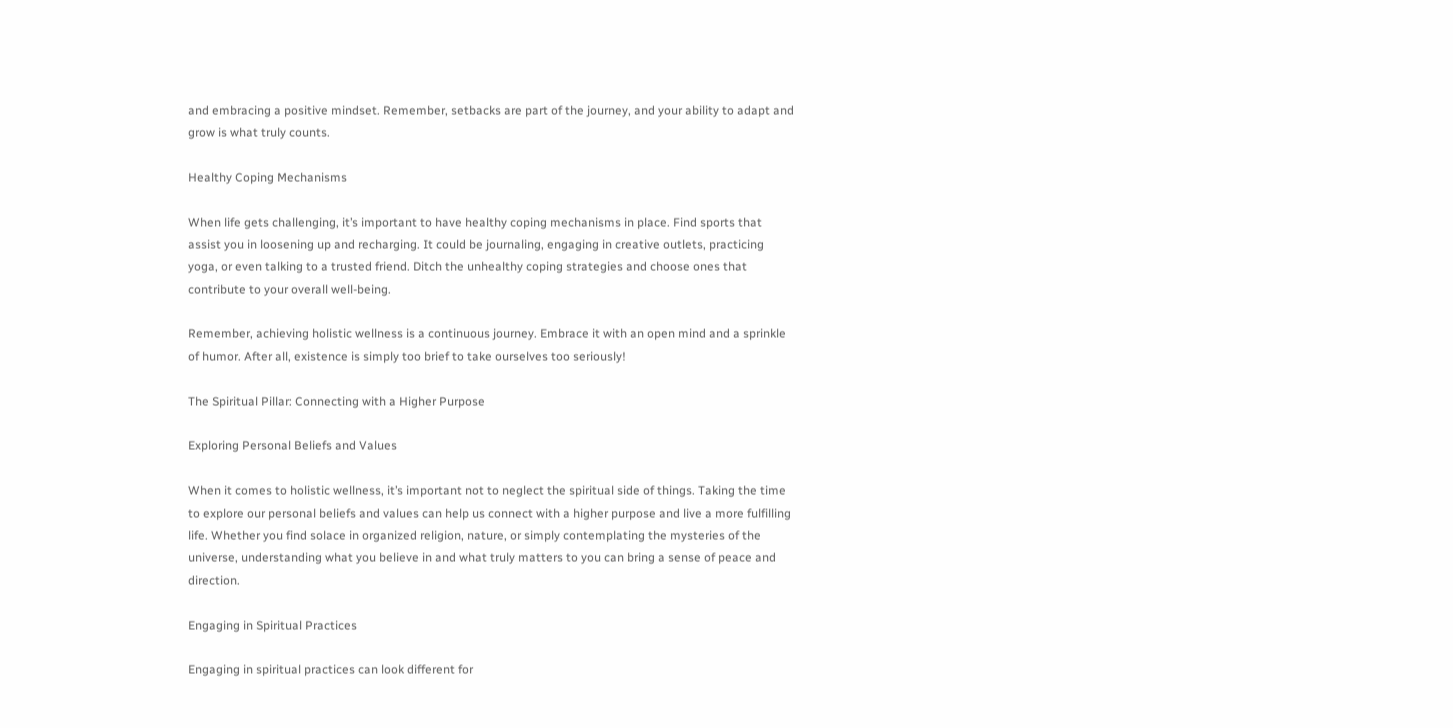and embracing a positive mindset. Remember, setbacks are part of the journey, and your ability to adapt and grow is what truly counts.

Healthy Coping Mechanisms

When life gets challenging, it’s important to have healthy coping mechanisms in place. Find sports that assist you in loosening up and recharging. It could be journaling, engaging in creative outlets, practicing yoga, or even talking to a trusted friend. Ditch the unhealthy coping strategies and choose ones that contribute to your overall well-being.

Remember, achieving holistic wellness is a continuous journey. Embrace it with an open mind and a sprinkle of humor. After all, existence is simply too brief to take ourselves too seriously!

The Spiritual Pillar: Connecting with a Higher Purpose

Exploring Personal Beliefs and Values

When it comes to holistic wellness, it’s important not to neglect the spiritual side of things. Taking the time to explore our personal beliefs and values can help us connect with a higher purpose and live a more fulfilling life. Whether you find solace in organized religion, nature, or simply contemplating the mysteries of the universe, understanding what you believe in and what truly matters to you can bring a sense of peace and direction.

Engaging in Spiritual Practices

Engaging in spiritual practices can look different for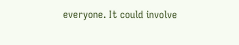everyone. It could involve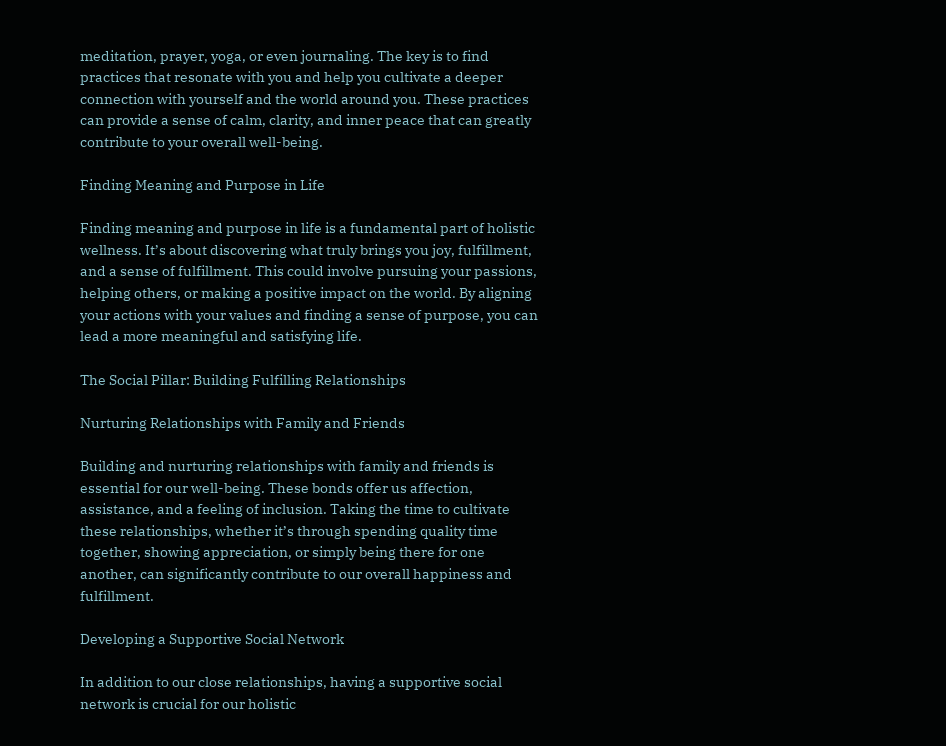meditation, prayer, yoga, or even journaling. The key is to find practices that resonate with you and help you cultivate a deeper connection with yourself and the world around you. These practices can provide a sense of calm, clarity, and inner peace that can greatly contribute to your overall well-being.

Finding Meaning and Purpose in Life

Finding meaning and purpose in life is a fundamental part of holistic wellness. It’s about discovering what truly brings you joy, fulfillment, and a sense of fulfillment. This could involve pursuing your passions, helping others, or making a positive impact on the world. By aligning your actions with your values and finding a sense of purpose, you can lead a more meaningful and satisfying life.

The Social Pillar: Building Fulfilling Relationships

Nurturing Relationships with Family and Friends

Building and nurturing relationships with family and friends is essential for our well-being. These bonds offer us affection, assistance, and a feeling of inclusion. Taking the time to cultivate these relationships, whether it’s through spending quality time together, showing appreciation, or simply being there for one another, can significantly contribute to our overall happiness and fulfillment.

Developing a Supportive Social Network

In addition to our close relationships, having a supportive social network is crucial for our holistic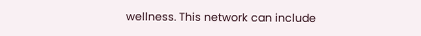wellness. This network can include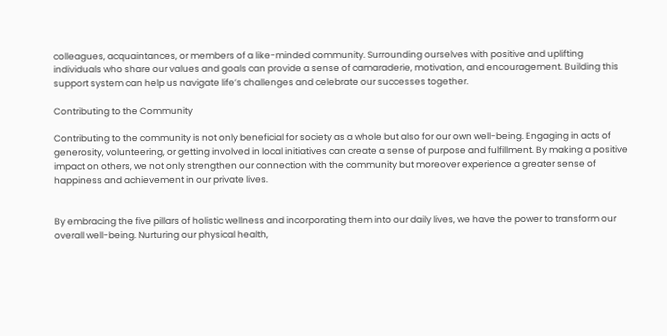colleagues, acquaintances, or members of a like-minded community. Surrounding ourselves with positive and uplifting individuals who share our values and goals can provide a sense of camaraderie, motivation, and encouragement. Building this support system can help us navigate life’s challenges and celebrate our successes together.

Contributing to the Community

Contributing to the community is not only beneficial for society as a whole but also for our own well-being. Engaging in acts of generosity, volunteering, or getting involved in local initiatives can create a sense of purpose and fulfillment. By making a positive impact on others, we not only strengthen our connection with the community but moreover experience a greater sense of happiness and achievement in our private lives.


By embracing the five pillars of holistic wellness and incorporating them into our daily lives, we have the power to transform our overall well-being. Nurturing our physical health,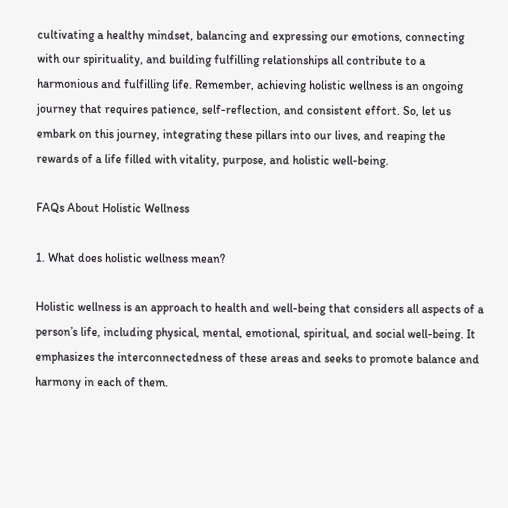cultivating a healthy mindset, balancing and expressing our emotions, connecting with our spirituality, and building fulfilling relationships all contribute to a harmonious and fulfilling life. Remember, achieving holistic wellness is an ongoing journey that requires patience, self-reflection, and consistent effort. So, let us embark on this journey, integrating these pillars into our lives, and reaping the rewards of a life filled with vitality, purpose, and holistic well-being.

FAQs About Holistic Wellness

1. What does holistic wellness mean?

Holistic wellness is an approach to health and well-being that considers all aspects of a person’s life, including physical, mental, emotional, spiritual, and social well-being. It emphasizes the interconnectedness of these areas and seeks to promote balance and harmony in each of them.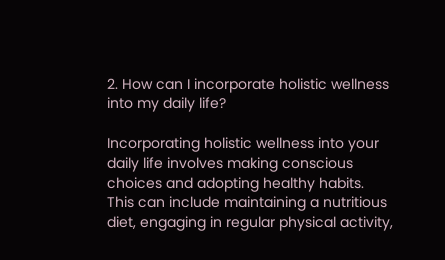2. How can I incorporate holistic wellness into my daily life?

Incorporating holistic wellness into your daily life involves making conscious choices and adopting healthy habits. This can include maintaining a nutritious diet, engaging in regular physical activity,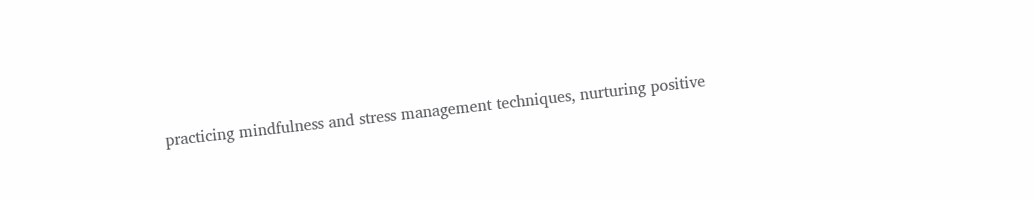practicing mindfulness and stress management techniques, nurturing positive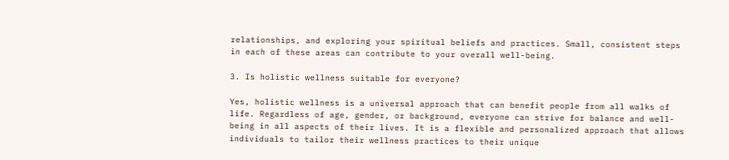relationships, and exploring your spiritual beliefs and practices. Small, consistent steps in each of these areas can contribute to your overall well-being.

3. Is holistic wellness suitable for everyone?

Yes, holistic wellness is a universal approach that can benefit people from all walks of life. Regardless of age, gender, or background, everyone can strive for balance and well-being in all aspects of their lives. It is a flexible and personalized approach that allows individuals to tailor their wellness practices to their unique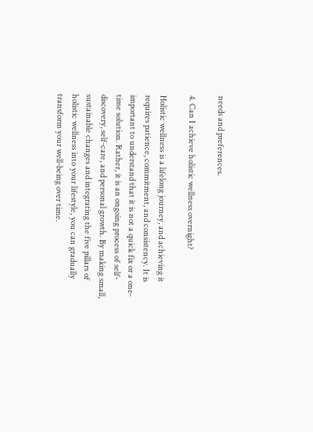needs and preferences.

4. Can I achieve holistic wellness overnight?

Holistic wellness is a lifelong journey, and achieving it requires patience, commitment, and consistency. It is important to understand that it is not a quick fix or a one-time solution. Rather, it is an ongoing process of self-discovery, self-care, and personal growth. By making small, sustainable changes and integrating the five pillars of holistic wellness into your lifestyle, you can gradually transform your well-being over time.